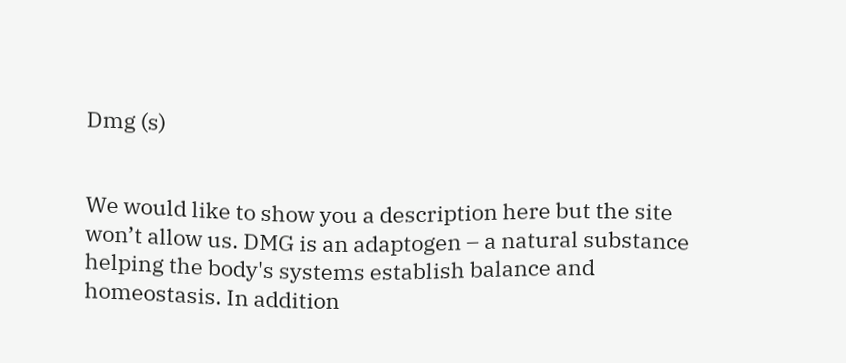Dmg (s)


We would like to show you a description here but the site won’t allow us. DMG is an adaptogen – a natural substance helping the body's systems establish balance and homeostasis. In addition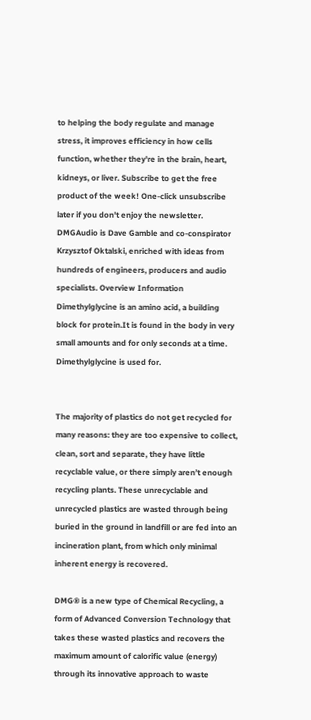to helping the body regulate and manage stress, it improves efficiency in how cells function, whether they're in the brain, heart, kidneys, or liver. Subscribe to get the free product of the week! One-click unsubscribe later if you don't enjoy the newsletter. DMGAudio is Dave Gamble and co-conspirator Krzysztof Oktalski, enriched with ideas from hundreds of engineers, producers and audio specialists. Overview Information Dimethylglycine is an amino acid, a building block for protein.It is found in the body in very small amounts and for only seconds at a time. Dimethylglycine is used for.


The majority of plastics do not get recycled for many reasons: they are too expensive to collect, clean, sort and separate, they have little recyclable value, or there simply aren’t enough recycling plants. These unrecyclable and unrecycled plastics are wasted through being buried in the ground in landfill or are fed into an incineration plant, from which only minimal inherent energy is recovered.

DMG® is a new type of Chemical Recycling, a form of Advanced Conversion Technology that takes these wasted plastics and recovers the maximum amount of calorific value (energy) through its innovative approach to waste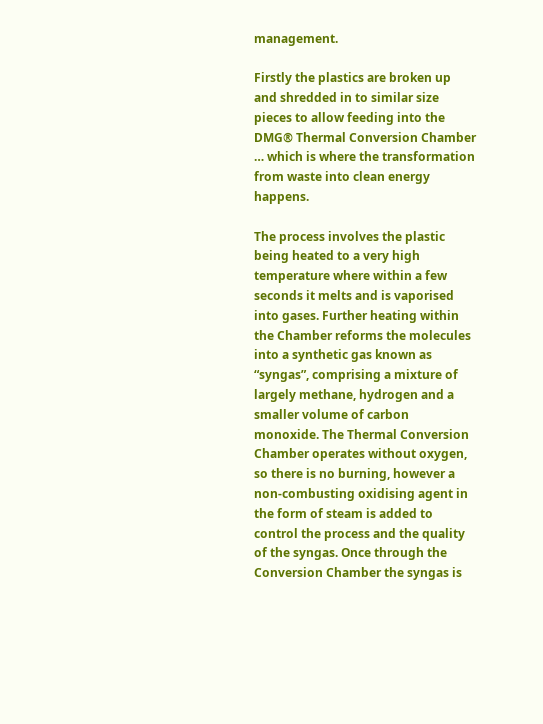management.

Firstly the plastics are broken up and shredded in to similar size pieces to allow feeding into the DMG® Thermal Conversion Chamber … which is where the transformation from waste into clean energy happens.

The process involves the plastic being heated to a very high temperature where within a few seconds it melts and is vaporised into gases. Further heating within the Chamber reforms the molecules into a synthetic gas known as “syngas”, comprising a mixture of largely methane, hydrogen and a smaller volume of carbon monoxide. The Thermal Conversion Chamber operates without oxygen, so there is no burning, however a non-combusting oxidising agent in the form of steam is added to control the process and the quality of the syngas. Once through the Conversion Chamber the syngas is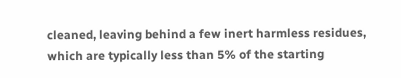cleaned, leaving behind a few inert harmless residues, which are typically less than 5% of the starting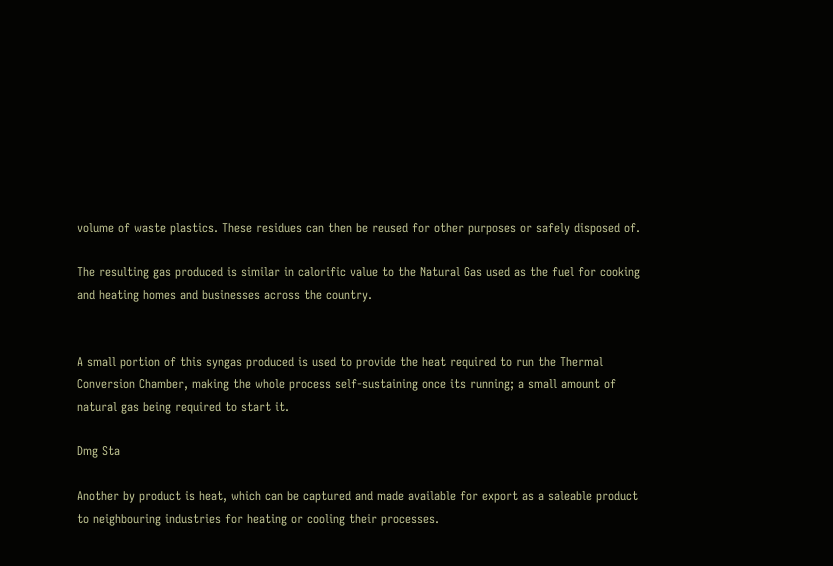volume of waste plastics. These residues can then be reused for other purposes or safely disposed of.

The resulting gas produced is similar in calorific value to the Natural Gas used as the fuel for cooking and heating homes and businesses across the country.


A small portion of this syngas produced is used to provide the heat required to run the Thermal Conversion Chamber, making the whole process self-sustaining once its running; a small amount of natural gas being required to start it.

Dmg Sta

Another by product is heat, which can be captured and made available for export as a saleable product to neighbouring industries for heating or cooling their processes.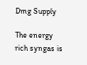Dmg Supply

The energy rich syngas is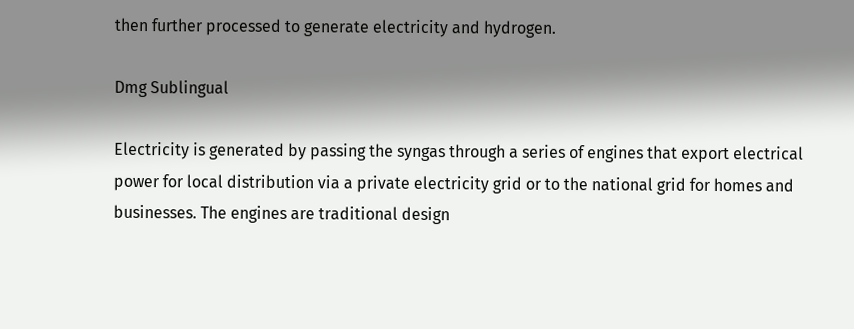then further processed to generate electricity and hydrogen.

Dmg Sublingual

Electricity is generated by passing the syngas through a series of engines that export electrical power for local distribution via a private electricity grid or to the national grid for homes and businesses. The engines are traditional design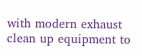with modern exhaust clean up equipment to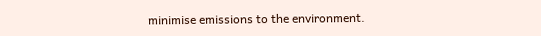minimise emissions to the environment.